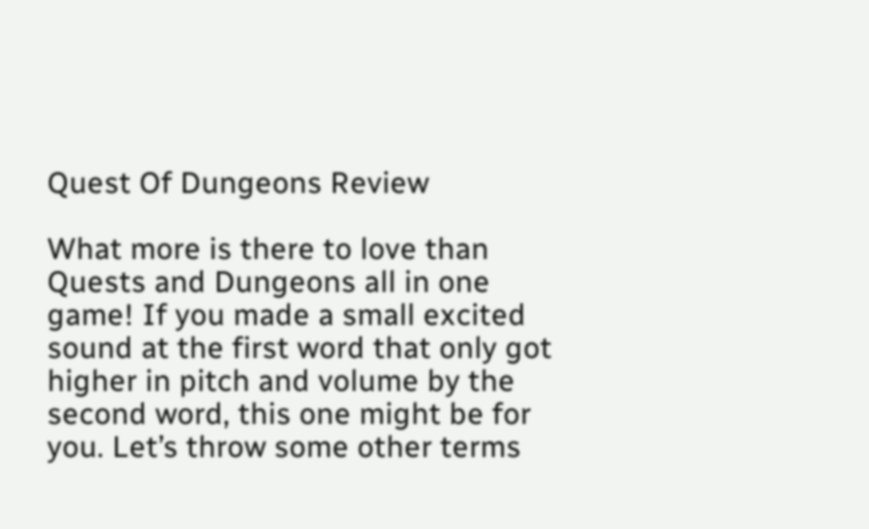Quest Of Dungeons Review

What more is there to love than Quests and Dungeons all in one game! If you made a small excited sound at the first word that only got higher in pitch and volume by the second word, this one might be for you. Let’s throw some other terms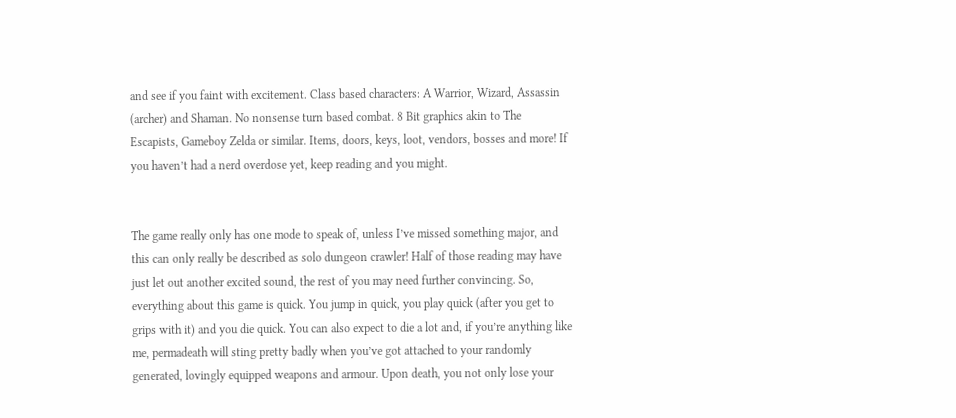and see if you faint with excitement. Class based characters: A Warrior, Wizard, Assassin (archer) and Shaman. No nonsense turn based combat. 8 Bit graphics akin to The Escapists, Gameboy Zelda or similar. Items, doors, keys, loot, vendors, bosses and more! If you haven’t had a nerd overdose yet, keep reading and you might.


The game really only has one mode to speak of, unless I’ve missed something major, and this can only really be described as solo dungeon crawler! Half of those reading may have just let out another excited sound, the rest of you may need further convincing. So, everything about this game is quick. You jump in quick, you play quick (after you get to grips with it) and you die quick. You can also expect to die a lot and, if you’re anything like me, permadeath will sting pretty badly when you’ve got attached to your randomly generated, lovingly equipped weapons and armour. Upon death, you not only lose your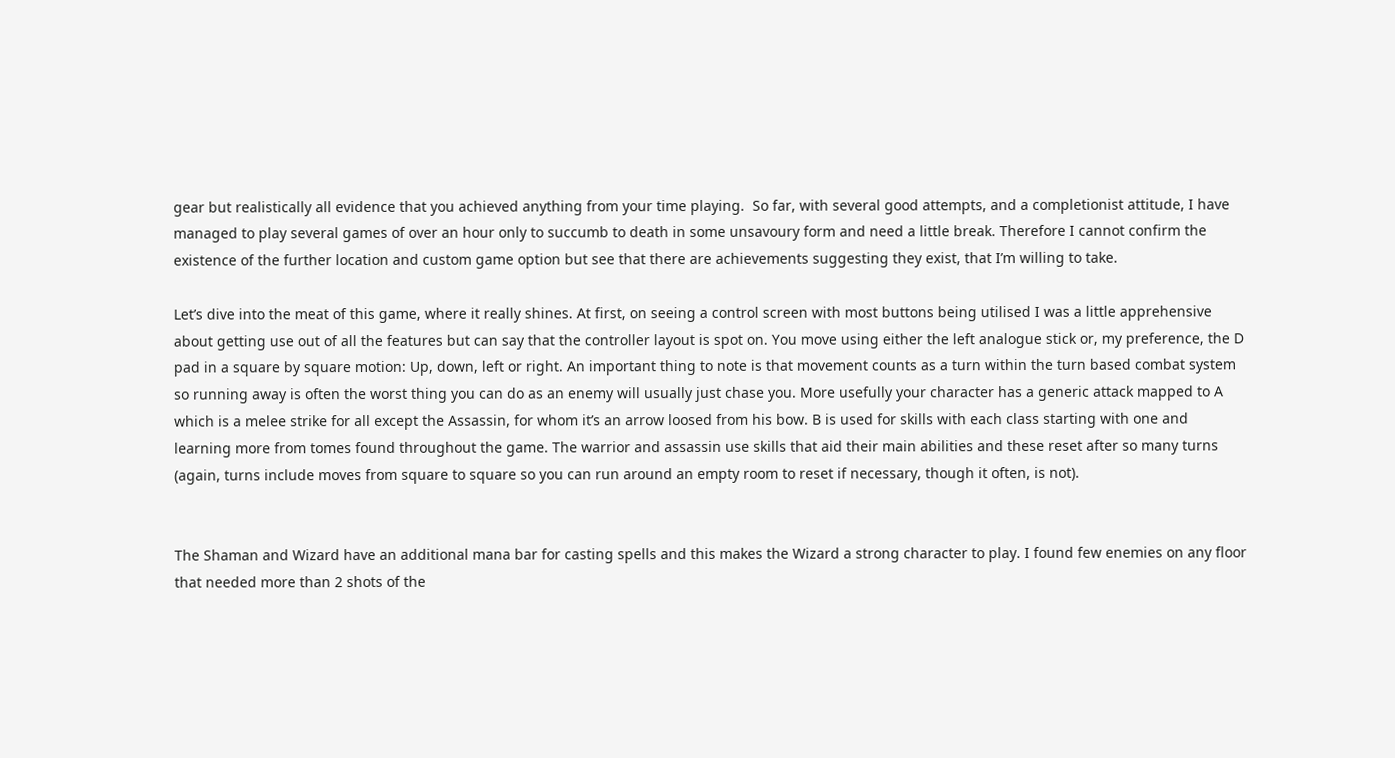gear but realistically all evidence that you achieved anything from your time playing.  So far, with several good attempts, and a completionist attitude, I have managed to play several games of over an hour only to succumb to death in some unsavoury form and need a little break. Therefore I cannot confirm the existence of the further location and custom game option but see that there are achievements suggesting they exist, that I’m willing to take.

Let’s dive into the meat of this game, where it really shines. At first, on seeing a control screen with most buttons being utilised I was a little apprehensive about getting use out of all the features but can say that the controller layout is spot on. You move using either the left analogue stick or, my preference, the D pad in a square by square motion: Up, down, left or right. An important thing to note is that movement counts as a turn within the turn based combat system so running away is often the worst thing you can do as an enemy will usually just chase you. More usefully your character has a generic attack mapped to A which is a melee strike for all except the Assassin, for whom it’s an arrow loosed from his bow. B is used for skills with each class starting with one and learning more from tomes found throughout the game. The warrior and assassin use skills that aid their main abilities and these reset after so many turns (again, turns include moves from square to square so you can run around an empty room to reset if necessary, though it often, is not).


The Shaman and Wizard have an additional mana bar for casting spells and this makes the Wizard a strong character to play. I found few enemies on any floor that needed more than 2 shots of the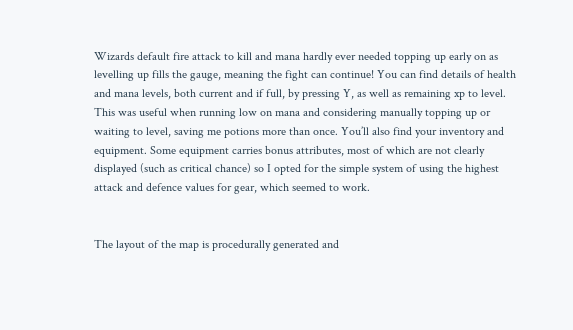Wizards default fire attack to kill and mana hardly ever needed topping up early on as levelling up fills the gauge, meaning the fight can continue! You can find details of health and mana levels, both current and if full, by pressing Y, as well as remaining xp to level. This was useful when running low on mana and considering manually topping up or waiting to level, saving me potions more than once. You’ll also find your inventory and equipment. Some equipment carries bonus attributes, most of which are not clearly displayed (such as critical chance) so I opted for the simple system of using the highest attack and defence values for gear, which seemed to work.


The layout of the map is procedurally generated and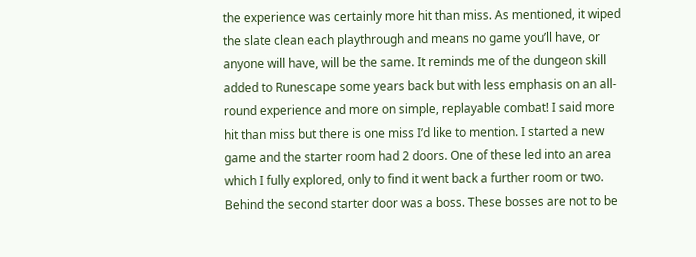the experience was certainly more hit than miss. As mentioned, it wiped the slate clean each playthrough and means no game you’ll have, or anyone will have, will be the same. It reminds me of the dungeon skill added to Runescape some years back but with less emphasis on an all-round experience and more on simple, replayable combat! I said more hit than miss but there is one miss I’d like to mention. I started a new game and the starter room had 2 doors. One of these led into an area which I fully explored, only to find it went back a further room or two. Behind the second starter door was a boss. These bosses are not to be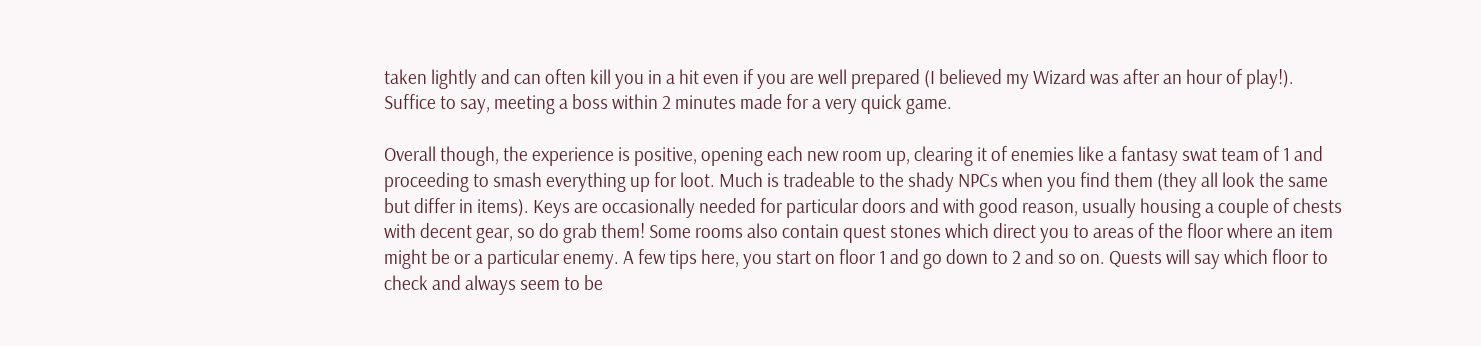taken lightly and can often kill you in a hit even if you are well prepared (I believed my Wizard was after an hour of play!). Suffice to say, meeting a boss within 2 minutes made for a very quick game.

Overall though, the experience is positive, opening each new room up, clearing it of enemies like a fantasy swat team of 1 and proceeding to smash everything up for loot. Much is tradeable to the shady NPCs when you find them (they all look the same but differ in items). Keys are occasionally needed for particular doors and with good reason, usually housing a couple of chests with decent gear, so do grab them! Some rooms also contain quest stones which direct you to areas of the floor where an item might be or a particular enemy. A few tips here, you start on floor 1 and go down to 2 and so on. Quests will say which floor to check and always seem to be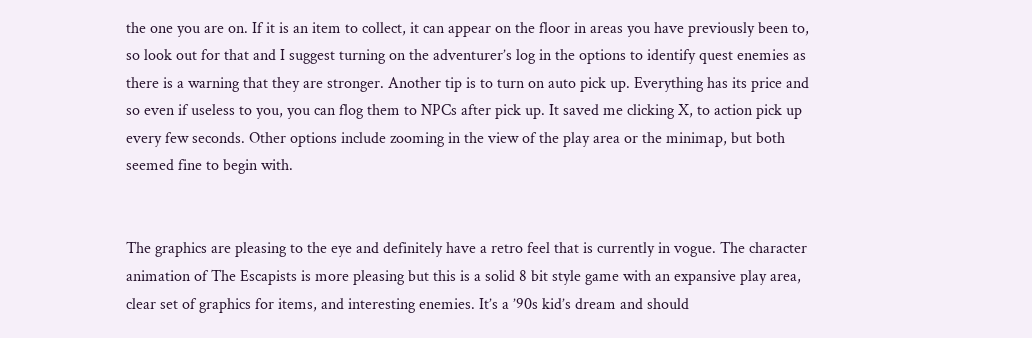the one you are on. If it is an item to collect, it can appear on the floor in areas you have previously been to, so look out for that and I suggest turning on the adventurer’s log in the options to identify quest enemies as there is a warning that they are stronger. Another tip is to turn on auto pick up. Everything has its price and so even if useless to you, you can flog them to NPCs after pick up. It saved me clicking X, to action pick up every few seconds. Other options include zooming in the view of the play area or the minimap, but both seemed fine to begin with.


The graphics are pleasing to the eye and definitely have a retro feel that is currently in vogue. The character animation of The Escapists is more pleasing but this is a solid 8 bit style game with an expansive play area, clear set of graphics for items, and interesting enemies. It’s a ’90s kid’s dream and should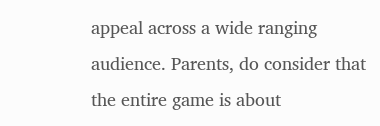appeal across a wide ranging audience. Parents, do consider that the entire game is about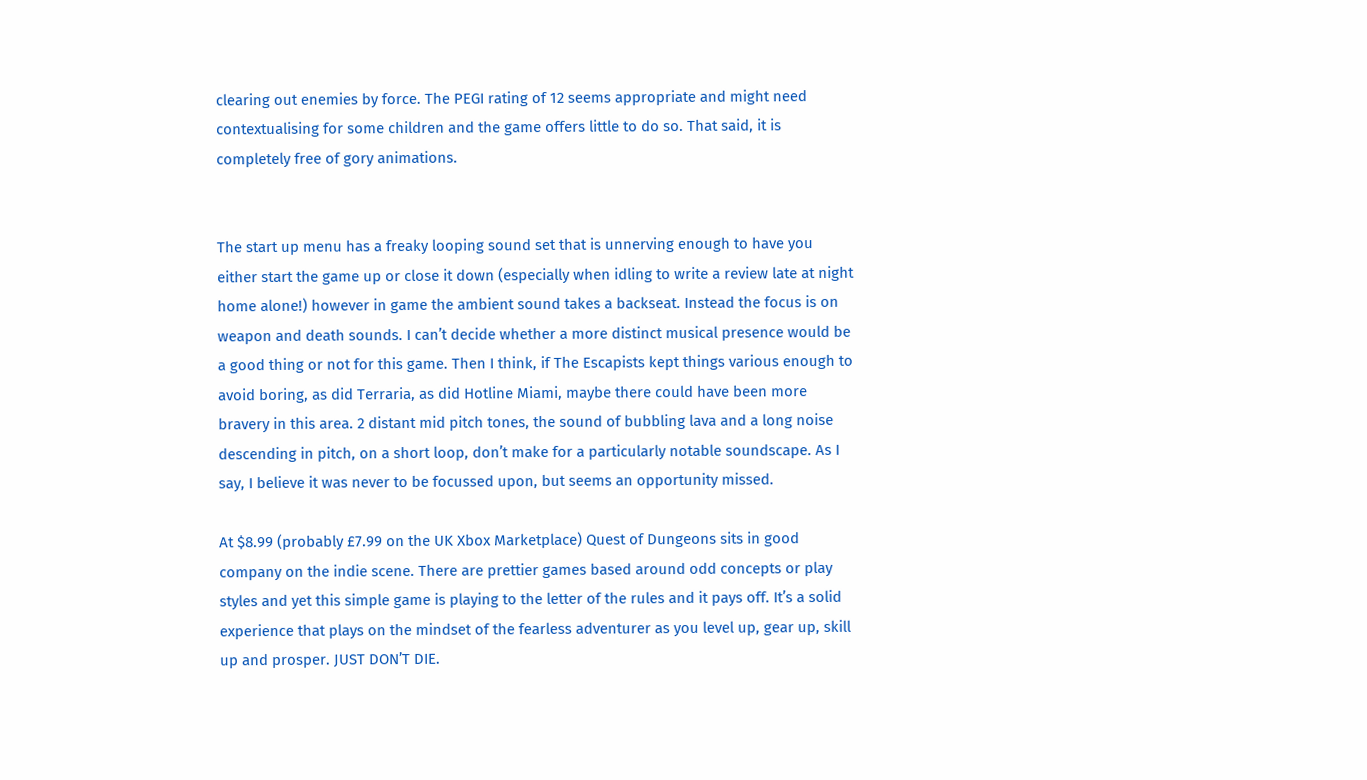clearing out enemies by force. The PEGI rating of 12 seems appropriate and might need contextualising for some children and the game offers little to do so. That said, it is completely free of gory animations.


The start up menu has a freaky looping sound set that is unnerving enough to have you either start the game up or close it down (especially when idling to write a review late at night home alone!) however in game the ambient sound takes a backseat. Instead the focus is on weapon and death sounds. I can’t decide whether a more distinct musical presence would be a good thing or not for this game. Then I think, if The Escapists kept things various enough to avoid boring, as did Terraria, as did Hotline Miami, maybe there could have been more bravery in this area. 2 distant mid pitch tones, the sound of bubbling lava and a long noise descending in pitch, on a short loop, don’t make for a particularly notable soundscape. As I say, I believe it was never to be focussed upon, but seems an opportunity missed.

At $8.99 (probably £7.99 on the UK Xbox Marketplace) Quest of Dungeons sits in good company on the indie scene. There are prettier games based around odd concepts or play styles and yet this simple game is playing to the letter of the rules and it pays off. It’s a solid experience that plays on the mindset of the fearless adventurer as you level up, gear up, skill up and prosper. JUST DON’T DIE.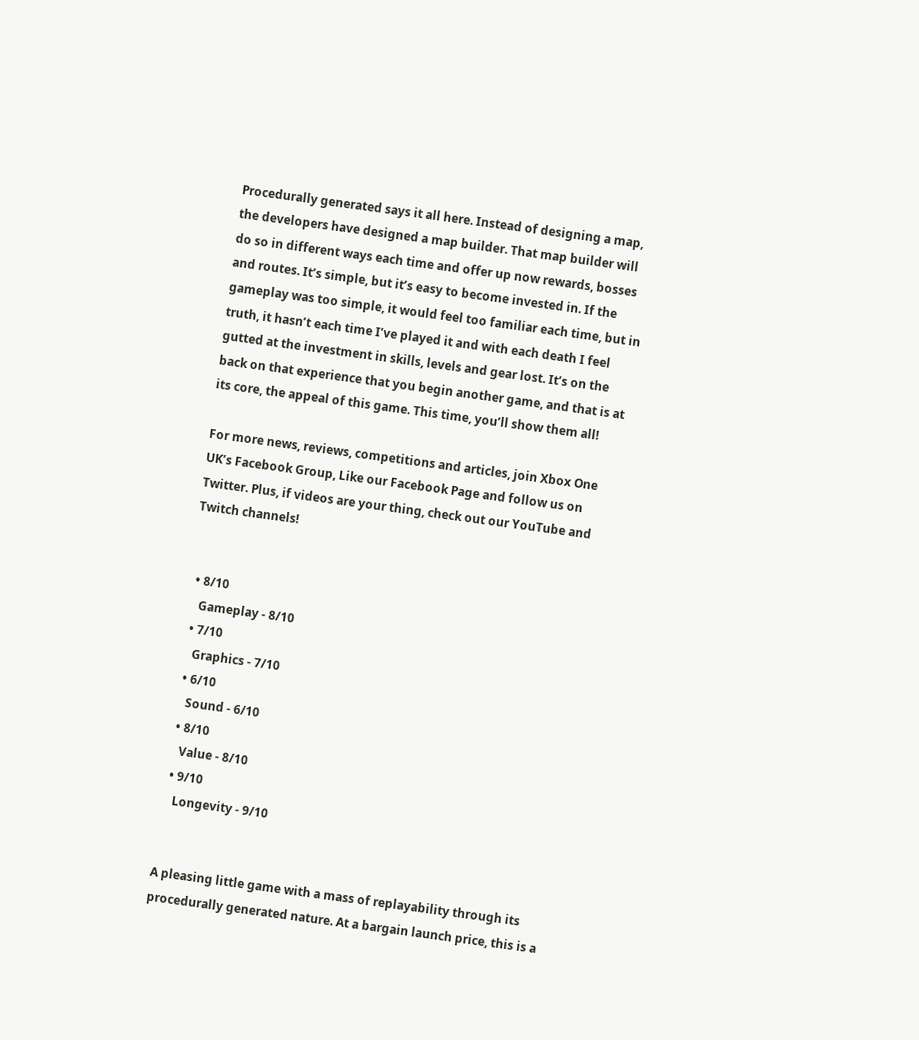Procedurally generated says it all here. Instead of designing a map, the developers have designed a map builder. That map builder will do so in different ways each time and offer up now rewards, bosses and routes. It’s simple, but it’s easy to become invested in. If the gameplay was too simple, it would feel too familiar each time, but in truth, it hasn’t each time I’ve played it and with each death I feel gutted at the investment in skills, levels and gear lost. It’s on the back on that experience that you begin another game, and that is at its core, the appeal of this game. This time, you’ll show them all!

For more news, reviews, competitions and articles, join Xbox One UK’s Facebook Group, Like our Facebook Page and follow us on Twitter. Plus, if videos are your thing, check out our YouTube and Twitch channels!


  • 8/10
    Gameplay - 8/10
  • 7/10
    Graphics - 7/10
  • 6/10
    Sound - 6/10
  • 8/10
    Value - 8/10
  • 9/10
    Longevity - 9/10


A pleasing little game with a mass of replayability through its procedurally generated nature. At a bargain launch price, this is a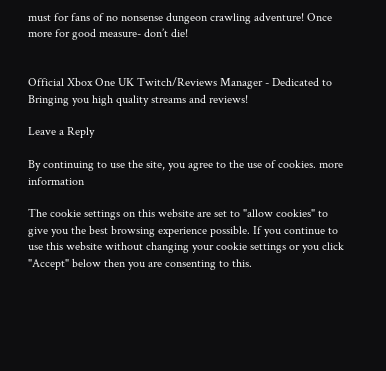must for fans of no nonsense dungeon crawling adventure! Once more for good measure- don’t die!


Official Xbox One UK Twitch/Reviews Manager - Dedicated to Bringing you high quality streams and reviews!

Leave a Reply

By continuing to use the site, you agree to the use of cookies. more information

The cookie settings on this website are set to "allow cookies" to give you the best browsing experience possible. If you continue to use this website without changing your cookie settings or you click "Accept" below then you are consenting to this.